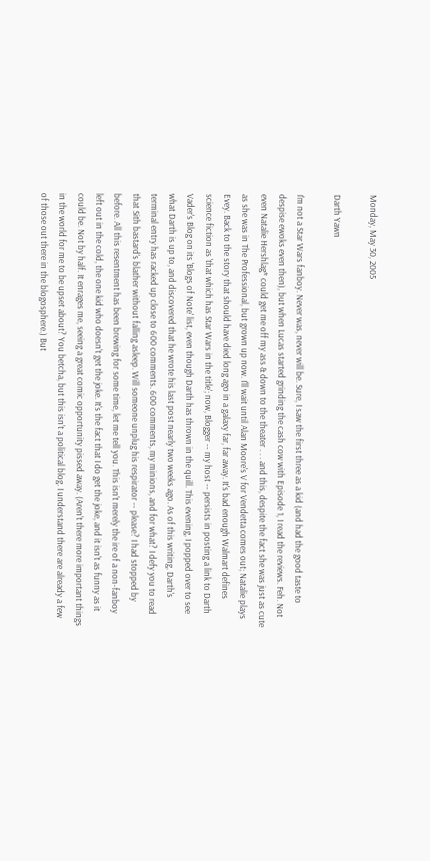Monday, May 30, 2005

Darth Yawn

I'm not a Star Wars fanboy. Never was, never will be. Sure, I saw the first three as a kid (and had the good taste to despise ewoks even then), but when Lucas started grinding the cash cow with Episode 1, I read the reviews. Feh. Not even Natalie Hershlag* could get me off my ass & down to the theater . . . and this, despite the fact she was just as cute as she was in The Professional, but grown up now. I'll wait until Alan Moore's V for Vendetta comes out; Natalie plays Evey. Back to the story that should have died long ago in a galaxy far, far away. It's bad enough Walmart defines science fiction as 'that which has Star Wars in the title'; now, Blogger -- my host -- persists in posting a link to Darth Vader's Blog on its 'Blogs of Note' list, even though Darth has thrown in the quill. This evening, I popped over to see what Darth is up to, and discovered that he wrote his last post nearly two weeks ago. As of this writing, Darth's terminal entry has racked up close to 600 comments. 600 comments, my minions, and for what? I defy you to read that Sith bastard's blather without falling asleep. Will someone unplug his respirator -- please? I had stopped by before. All this resentment has been brewing for some time, let me tell you. This isn't merely the ire of a non-fanboy left out in the cold, the one kid who doesn't get the joke. It's the fact that I do get the joke, and it isn't as funny as it could be. Not by half. It enrages me, seeing a great comic opportunity pissed away. (Aren't there more important things in the world for me to be upset about? You betcha, but this isn't a political blog. I understand there are already a few of those out there in the blogosphere.) But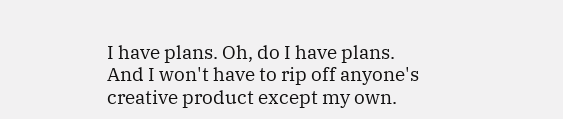I have plans. Oh, do I have plans. And I won't have to rip off anyone's creative product except my own.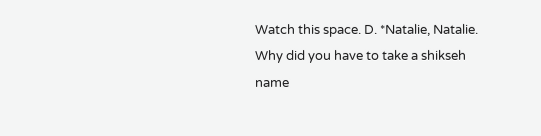Watch this space. D. *Natalie, Natalie. Why did you have to take a shikseh name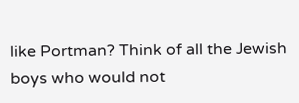like Portman? Think of all the Jewish boys who would not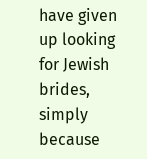have given up looking for Jewish brides, simply because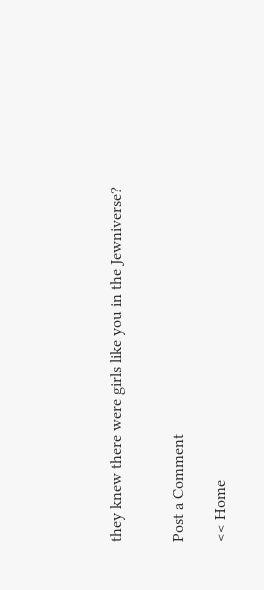they knew there were girls like you in the Jewniverse?


Post a Comment

<< Home